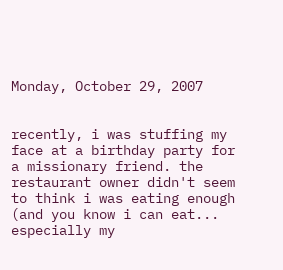Monday, October 29, 2007


recently, i was stuffing my face at a birthday party for a missionary friend. the restaurant owner didn't seem to think i was eating enough (and you know i can eat... especially my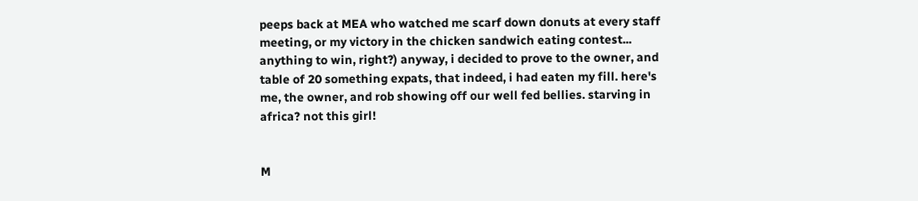peeps back at MEA who watched me scarf down donuts at every staff meeting, or my victory in the chicken sandwich eating contest... anything to win, right?) anyway, i decided to prove to the owner, and table of 20 something expats, that indeed, i had eaten my fill. here's me, the owner, and rob showing off our well fed bellies. starving in africa? not this girl!


M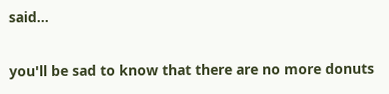said...

you'll be sad to know that there are no more donuts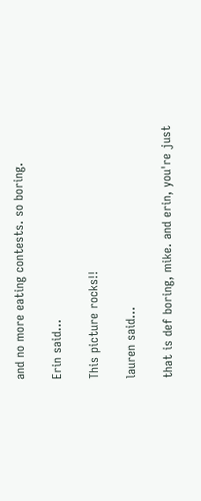and no more eating contests. so boring.

Erin said...

This picture rocks!!

lauren said...

that is def boring, mike. and erin, you're just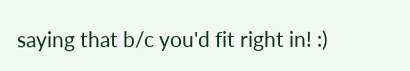saying that b/c you'd fit right in! :)